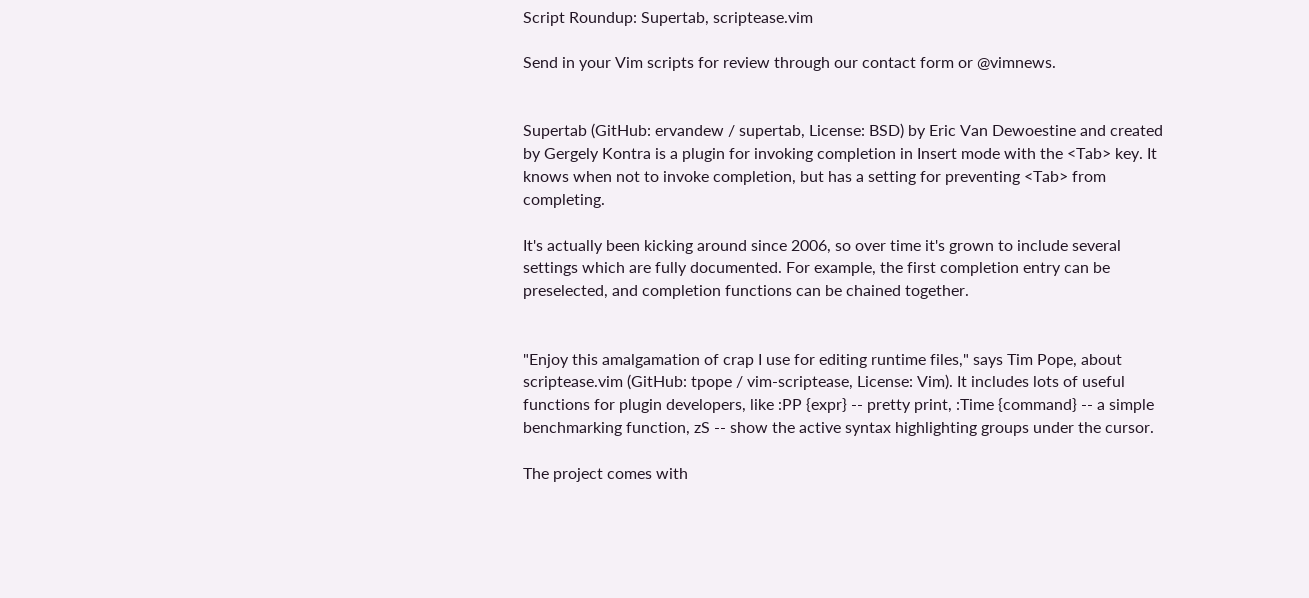Script Roundup: Supertab, scriptease.vim

Send in your Vim scripts for review through our contact form or @vimnews.


Supertab (GitHub: ervandew / supertab, License: BSD) by Eric Van Dewoestine and created by Gergely Kontra is a plugin for invoking completion in Insert mode with the <Tab> key. It knows when not to invoke completion, but has a setting for preventing <Tab> from completing.

It's actually been kicking around since 2006, so over time it's grown to include several settings which are fully documented. For example, the first completion entry can be preselected, and completion functions can be chained together.


"Enjoy this amalgamation of crap I use for editing runtime files," says Tim Pope, about scriptease.vim (GitHub: tpope / vim-scriptease, License: Vim). It includes lots of useful functions for plugin developers, like :PP {expr} -- pretty print, :Time {command} -- a simple benchmarking function, zS -- show the active syntax highlighting groups under the cursor.

The project comes with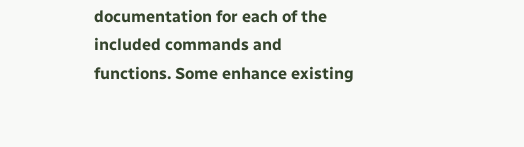documentation for each of the included commands and functions. Some enhance existing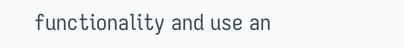functionality and use an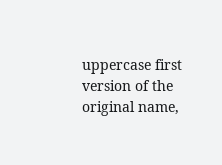uppercase first version of the original name,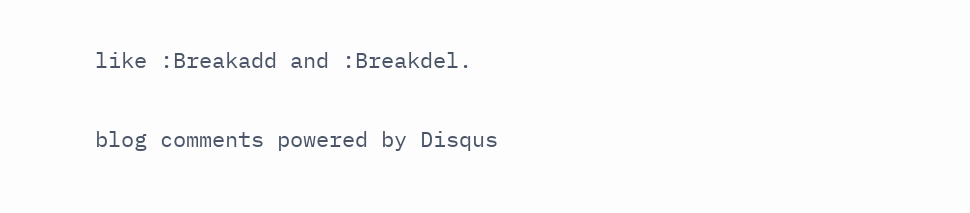like :Breakadd and :Breakdel.

blog comments powered by Disqus